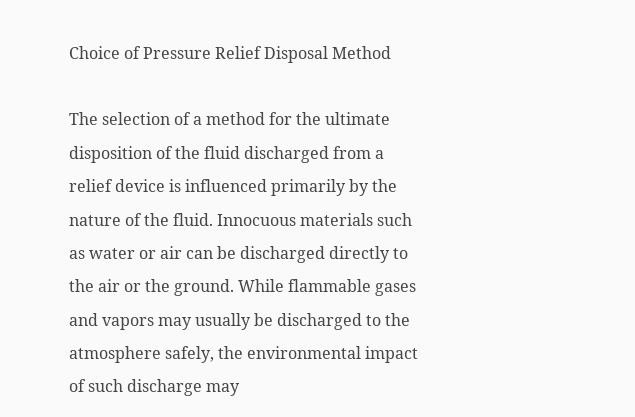Choice of Pressure Relief Disposal Method

The selection of a method for the ultimate disposition of the fluid discharged from a relief device is influenced primarily by the nature of the fluid. Innocuous materials such as water or air can be discharged directly to the air or the ground. While flammable gases and vapors may usually be discharged to the atmosphere safely, the environmental impact of such discharge may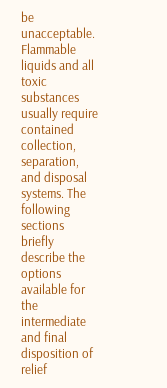be unacceptable. Flammable liquids and all toxic substances usually require contained collection, separation, and disposal systems. The following sections briefly describe the options available for the intermediate and final disposition of relief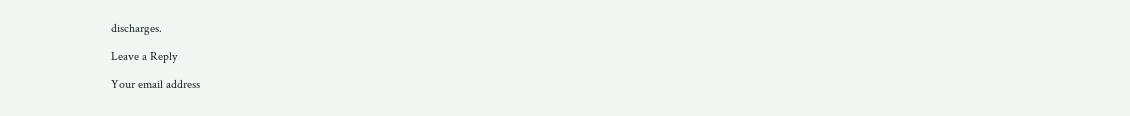discharges.

Leave a Reply

Your email address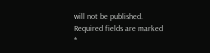will not be published. Required fields are marked *